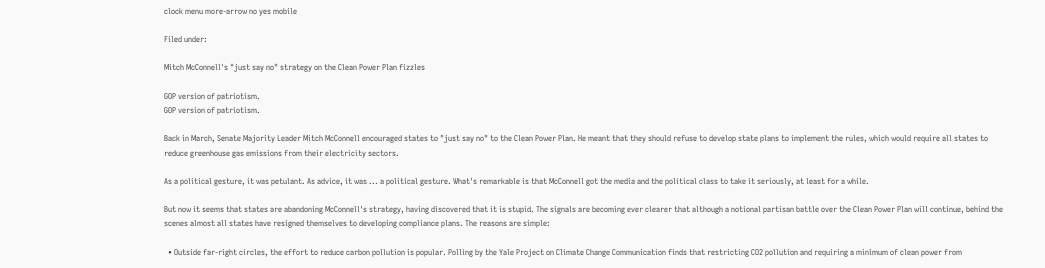clock menu more-arrow no yes mobile

Filed under:

Mitch McConnell's "just say no" strategy on the Clean Power Plan fizzles

GOP version of patriotism.
GOP version of patriotism.

Back in March, Senate Majority Leader Mitch McConnell encouraged states to "just say no" to the Clean Power Plan. He meant that they should refuse to develop state plans to implement the rules, which would require all states to reduce greenhouse gas emissions from their electricity sectors.

As a political gesture, it was petulant. As advice, it was ... a political gesture. What's remarkable is that McConnell got the media and the political class to take it seriously, at least for a while.

But now it seems that states are abandoning McConnell's strategy, having discovered that it is stupid. The signals are becoming ever clearer that although a notional partisan battle over the Clean Power Plan will continue, behind the scenes almost all states have resigned themselves to developing compliance plans. The reasons are simple:

  • Outside far-right circles, the effort to reduce carbon pollution is popular. Polling by the Yale Project on Climate Change Communication finds that restricting CO2 pollution and requiring a minimum of clean power from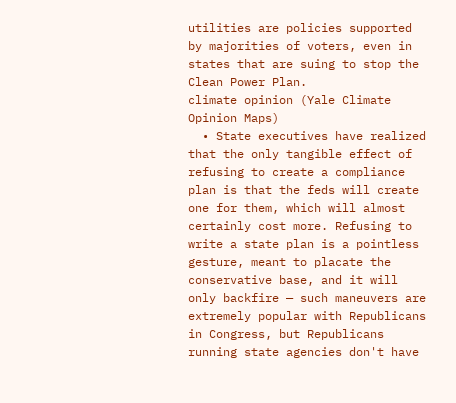utilities are policies supported by majorities of voters, even in states that are suing to stop the Clean Power Plan.
climate opinion (Yale Climate Opinion Maps)
  • State executives have realized that the only tangible effect of refusing to create a compliance plan is that the feds will create one for them, which will almost certainly cost more. Refusing to write a state plan is a pointless gesture, meant to placate the conservative base, and it will only backfire — such maneuvers are extremely popular with Republicans in Congress, but Republicans running state agencies don't have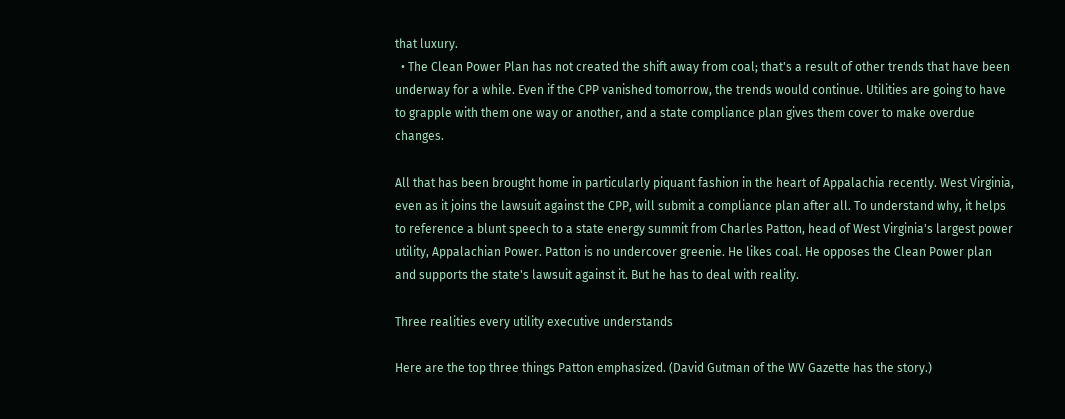that luxury.
  • The Clean Power Plan has not created the shift away from coal; that's a result of other trends that have been underway for a while. Even if the CPP vanished tomorrow, the trends would continue. Utilities are going to have to grapple with them one way or another, and a state compliance plan gives them cover to make overdue changes.

All that has been brought home in particularly piquant fashion in the heart of Appalachia recently. West Virginia, even as it joins the lawsuit against the CPP, will submit a compliance plan after all. To understand why, it helps to reference a blunt speech to a state energy summit from Charles Patton, head of West Virginia's largest power utility, Appalachian Power. Patton is no undercover greenie. He likes coal. He opposes the Clean Power plan and supports the state's lawsuit against it. But he has to deal with reality.

Three realities every utility executive understands

Here are the top three things Patton emphasized. (David Gutman of the WV Gazette has the story.)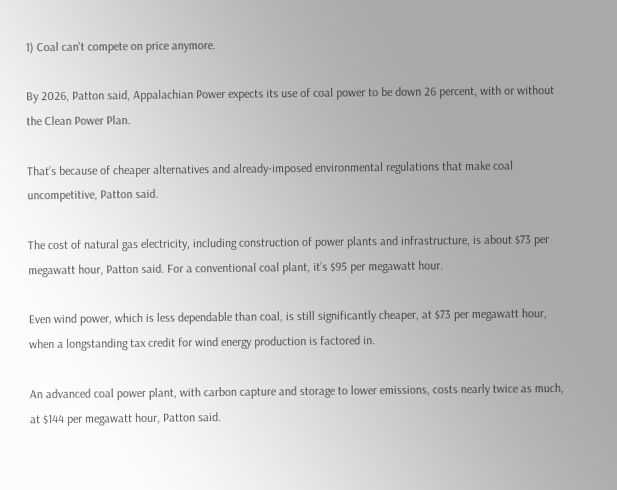1) Coal can't compete on price anymore.

By 2026, Patton said, Appalachian Power expects its use of coal power to be down 26 percent, with or without the Clean Power Plan.

That’s because of cheaper alternatives and already-imposed environmental regulations that make coal uncompetitive, Patton said.

The cost of natural gas electricity, including construction of power plants and infrastructure, is about $73 per megawatt hour, Patton said. For a conventional coal plant, it’s $95 per megawatt hour.

Even wind power, which is less dependable than coal, is still significantly cheaper, at $73 per megawatt hour, when a longstanding tax credit for wind energy production is factored in.

An advanced coal power plant, with carbon capture and storage to lower emissions, costs nearly twice as much, at $144 per megawatt hour, Patton said.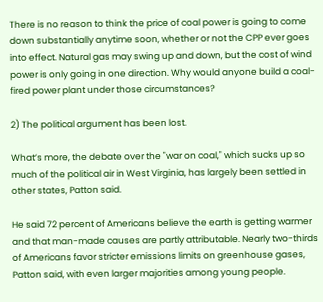There is no reason to think the price of coal power is going to come down substantially anytime soon, whether or not the CPP ever goes into effect. Natural gas may swing up and down, but the cost of wind power is only going in one direction. Why would anyone build a coal-fired power plant under those circumstances?

2) The political argument has been lost.

What’s more, the debate over the "war on coal," which sucks up so much of the political air in West Virginia, has largely been settled in other states, Patton said.

He said 72 percent of Americans believe the earth is getting warmer and that man-made causes are partly attributable. Nearly two-thirds of Americans favor stricter emissions limits on greenhouse gases, Patton said, with even larger majorities among young people.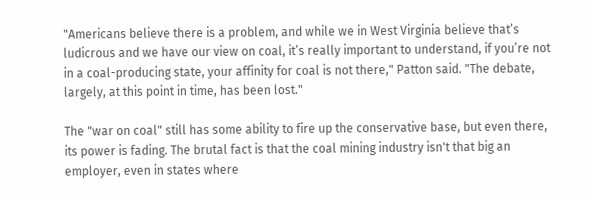"Americans believe there is a problem, and while we in West Virginia believe that’s ludicrous and we have our view on coal, it’s really important to understand, if you’re not in a coal-producing state, your affinity for coal is not there," Patton said. "The debate, largely, at this point in time, has been lost."

The "war on coal" still has some ability to fire up the conservative base, but even there, its power is fading. The brutal fact is that the coal mining industry isn't that big an employer, even in states where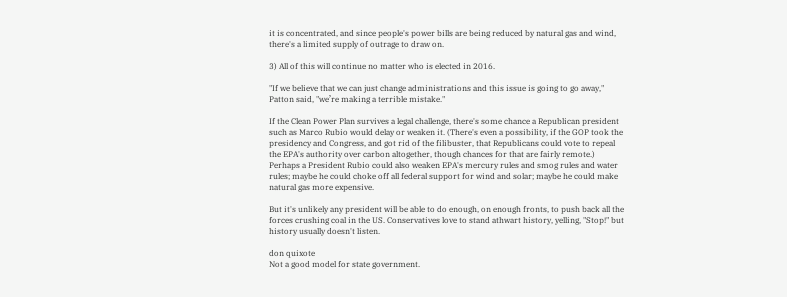it is concentrated, and since people's power bills are being reduced by natural gas and wind, there's a limited supply of outrage to draw on.

3) All of this will continue no matter who is elected in 2016.

"If we believe that we can just change administrations and this issue is going to go away," Patton said, "we’re making a terrible mistake."

If the Clean Power Plan survives a legal challenge, there's some chance a Republican president such as Marco Rubio would delay or weaken it. (There's even a possibility, if the GOP took the presidency and Congress, and got rid of the filibuster, that Republicans could vote to repeal the EPA's authority over carbon altogether, though chances for that are fairly remote.) Perhaps a President Rubio could also weaken EPA's mercury rules and smog rules and water rules; maybe he could choke off all federal support for wind and solar; maybe he could make natural gas more expensive.

But it's unlikely any president will be able to do enough, on enough fronts, to push back all the forces crushing coal in the US. Conservatives love to stand athwart history, yelling, "Stop!" but history usually doesn't listen.

don quixote
Not a good model for state government.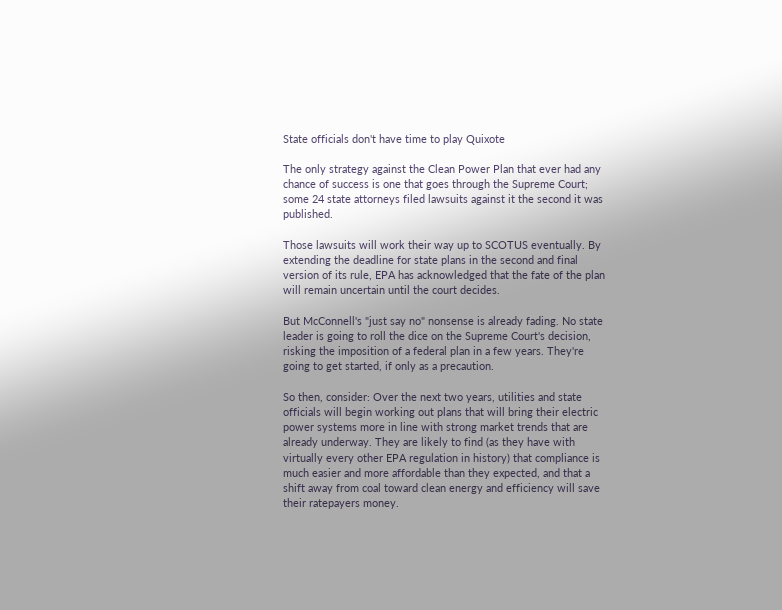State officials don't have time to play Quixote

The only strategy against the Clean Power Plan that ever had any chance of success is one that goes through the Supreme Court; some 24 state attorneys filed lawsuits against it the second it was published.

Those lawsuits will work their way up to SCOTUS eventually. By extending the deadline for state plans in the second and final version of its rule, EPA has acknowledged that the fate of the plan will remain uncertain until the court decides.

But McConnell's "just say no" nonsense is already fading. No state leader is going to roll the dice on the Supreme Court's decision, risking the imposition of a federal plan in a few years. They're going to get started, if only as a precaution.

So then, consider: Over the next two years, utilities and state officials will begin working out plans that will bring their electric power systems more in line with strong market trends that are already underway. They are likely to find (as they have with virtually every other EPA regulation in history) that compliance is much easier and more affordable than they expected, and that a shift away from coal toward clean energy and efficiency will save their ratepayers money.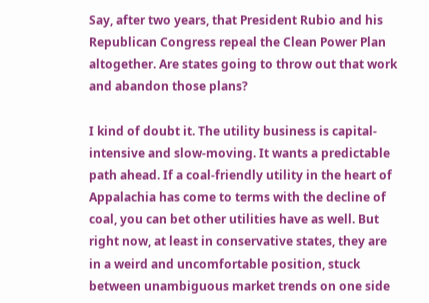Say, after two years, that President Rubio and his Republican Congress repeal the Clean Power Plan altogether. Are states going to throw out that work and abandon those plans?

I kind of doubt it. The utility business is capital-intensive and slow-moving. It wants a predictable path ahead. If a coal-friendly utility in the heart of Appalachia has come to terms with the decline of coal, you can bet other utilities have as well. But right now, at least in conservative states, they are in a weird and uncomfortable position, stuck between unambiguous market trends on one side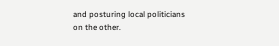and posturing local politicians on the other.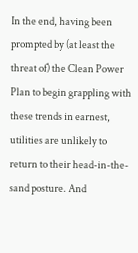In the end, having been prompted by (at least the threat of) the Clean Power Plan to begin grappling with these trends in earnest, utilities are unlikely to return to their head-in-the-sand posture. And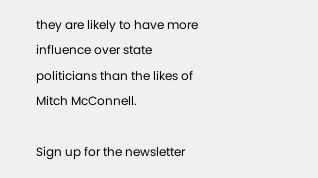they are likely to have more influence over state politicians than the likes of Mitch McConnell.

Sign up for the newsletter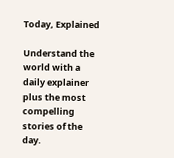Today, Explained

Understand the world with a daily explainer plus the most compelling stories of the day.